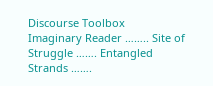Discourse Toolbox
Imaginary Reader …….. Site of Struggle ……. Entangled Strands …….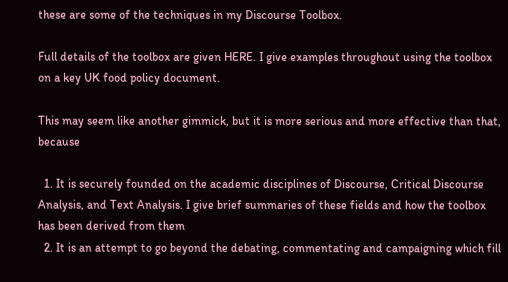these are some of the techniques in my Discourse Toolbox.

Full details of the toolbox are given HERE. I give examples throughout using the toolbox on a key UK food policy document.

This may seem like another gimmick, but it is more serious and more effective than that, because

  1. It is securely founded on the academic disciplines of Discourse, Critical Discourse Analysis, and Text Analysis. I give brief summaries of these fields and how the toolbox has been derived from them
  2. It is an attempt to go beyond the debating, commentating and campaigning which fill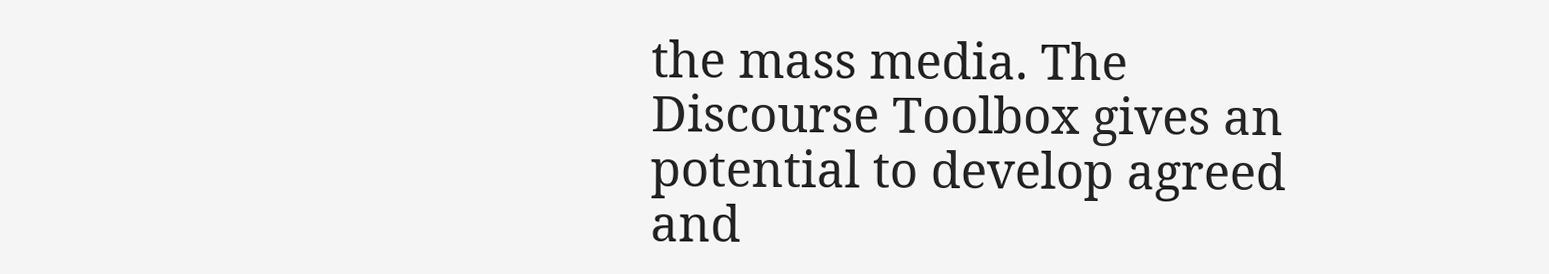the mass media. The Discourse Toolbox gives an potential to develop agreed and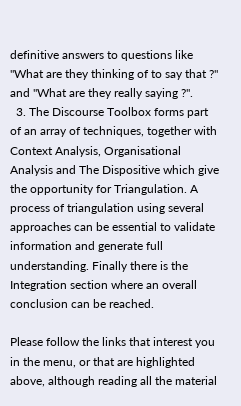definitive answers to questions like "What are they thinking of to say that ?" and "What are they really saying ?".
  3. The Discourse Toolbox forms part of an array of techniques, together with Context Analysis, Organisational Analysis and The Dispositive which give the opportunity for Triangulation. A process of triangulation using several approaches can be essential to validate information and generate full understanding. Finally there is the Integration section where an overall conclusion can be reached.

Please follow the links that interest you in the menu, or that are highlighted above, although reading all the material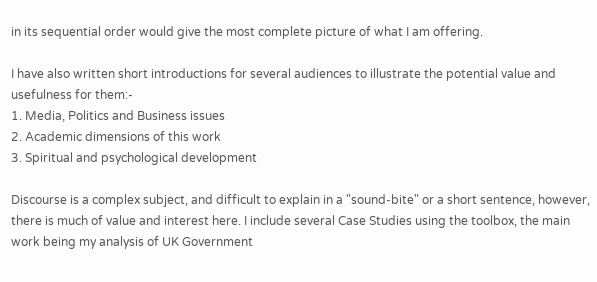in its sequential order would give the most complete picture of what I am offering.

I have also written short introductions for several audiences to illustrate the potential value and usefulness for them:-
1. Media, Politics and Business issues
2. Academic dimensions of this work
3. Spiritual and psychological development

Discourse is a complex subject, and difficult to explain in a "sound-bite" or a short sentence, however, there is much of value and interest here. I include several Case Studies using the toolbox, the main work being my analysis of UK Government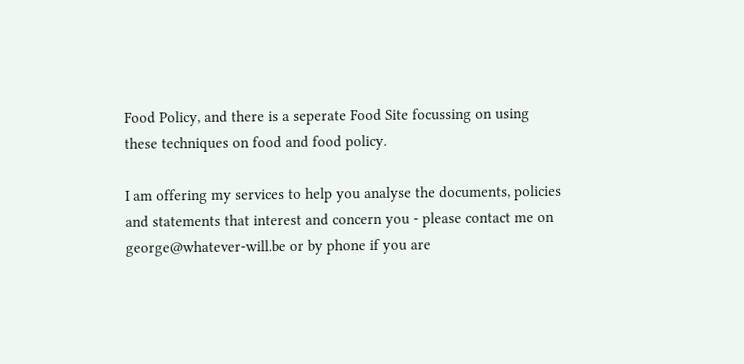Food Policy, and there is a seperate Food Site focussing on using these techniques on food and food policy.

I am offering my services to help you analyse the documents, policies and statements that interest and concern you - please contact me on george@whatever-will.be or by phone if you are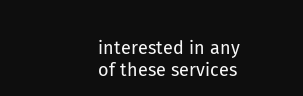interested in any of these services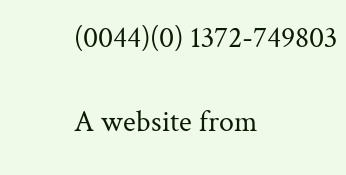(0044)(0) 1372-749803

A website from